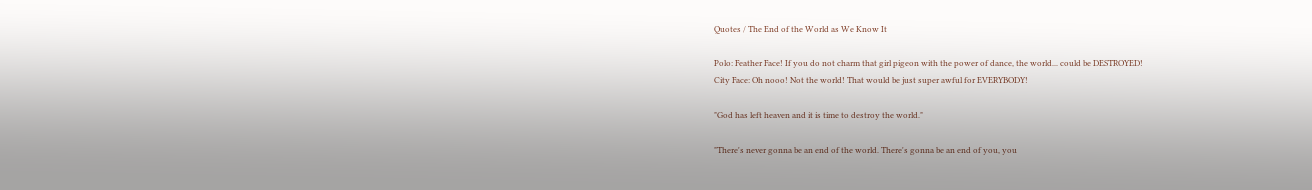Quotes / The End of the World as We Know It

Polo: Feather Face! If you do not charm that girl pigeon with the power of dance, the world... could be DESTROYED!
City Face: Oh nooo! Not the world! That would be just super awful for EVERYBODY!

"God has left heaven and it is time to destroy the world."

"There's never gonna be an end of the world. There's gonna be an end of you, you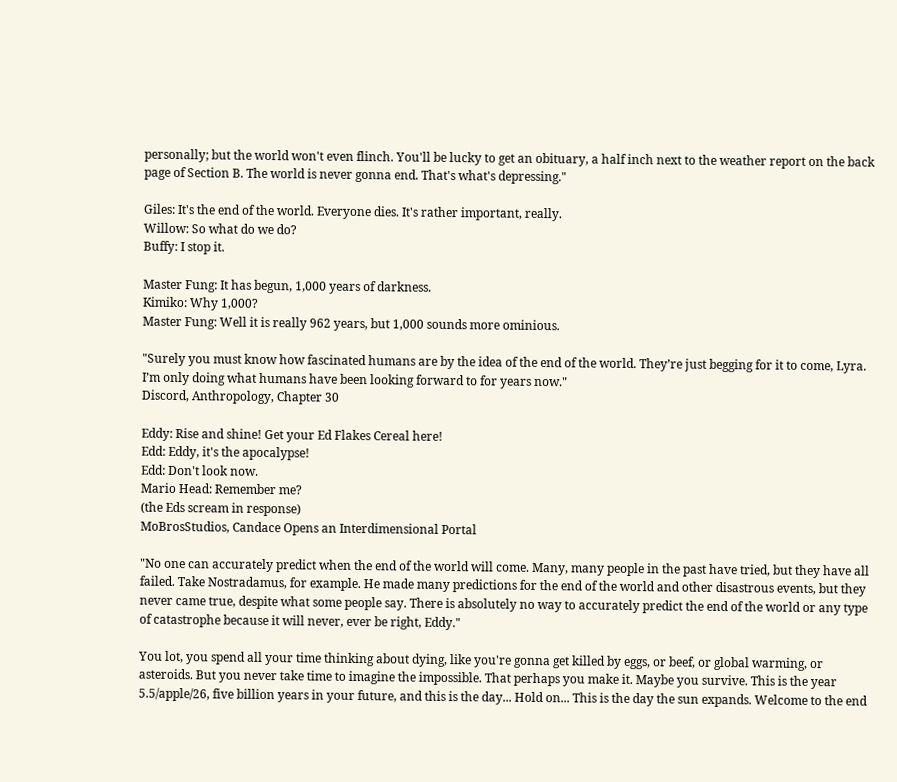personally; but the world won't even flinch. You'll be lucky to get an obituary, a half inch next to the weather report on the back page of Section B. The world is never gonna end. That's what's depressing."

Giles: It's the end of the world. Everyone dies. It's rather important, really.
Willow: So what do we do?
Buffy: I stop it.

Master Fung: It has begun, 1,000 years of darkness.
Kimiko: Why 1,000?
Master Fung: Well it is really 962 years, but 1,000 sounds more ominious.

"Surely you must know how fascinated humans are by the idea of the end of the world. They’re just begging for it to come, Lyra. I’m only doing what humans have been looking forward to for years now."
Discord, Anthropology, Chapter 30

Eddy: Rise and shine! Get your Ed Flakes Cereal here!
Edd: Eddy, it's the apocalypse!
Edd: Don't look now.
Mario Head: Remember me?
(the Eds scream in response)
MoBrosStudios, Candace Opens an Interdimensional Portal

"No one can accurately predict when the end of the world will come. Many, many people in the past have tried, but they have all failed. Take Nostradamus, for example. He made many predictions for the end of the world and other disastrous events, but they never came true, despite what some people say. There is absolutely no way to accurately predict the end of the world or any type of catastrophe because it will never, ever be right, Eddy."

You lot, you spend all your time thinking about dying, like you're gonna get killed by eggs, or beef, or global warming, or asteroids. But you never take time to imagine the impossible. That perhaps you make it. Maybe you survive. This is the year 5.5/apple/26, five billion years in your future, and this is the day... Hold on... This is the day the sun expands. Welcome to the end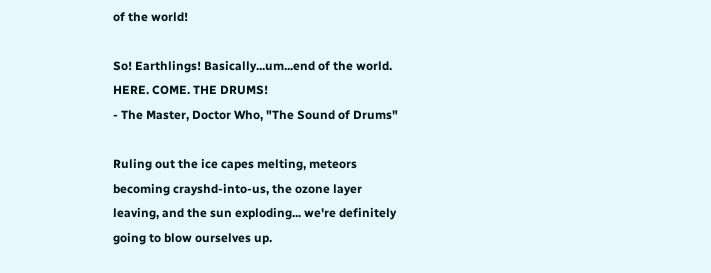of the world!

So! Earthlings! Basically...um...end of the world. HERE. COME. THE DRUMS!
- The Master, Doctor Who, "The Sound of Drums"

Ruling out the ice capes melting, meteors becoming crayshd-into-us, the ozone layer leaving, and the sun exploding... we're definitely going to blow ourselves up.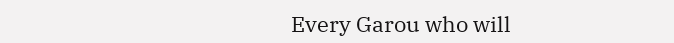Every Garou who will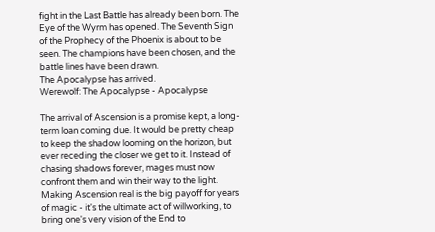fight in the Last Battle has already been born. The Eye of the Wyrm has opened. The Seventh Sign of the Prophecy of the Phoenix is about to be seen. The champions have been chosen, and the battle lines have been drawn.
The Apocalypse has arrived.
Werewolf: The Apocalypse - Apocalypse

The arrival of Ascension is a promise kept, a long-term loan coming due. It would be pretty cheap to keep the shadow looming on the horizon, but ever receding the closer we get to it. Instead of chasing shadows forever, mages must now confront them and win their way to the light. Making Ascension real is the big payoff for years of magic - it's the ultimate act of willworking, to bring one's very vision of the End to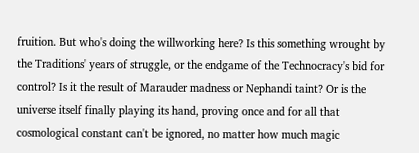fruition. But who's doing the willworking here? Is this something wrought by the Traditions' years of struggle, or the endgame of the Technocracy's bid for control? Is it the result of Marauder madness or Nephandi taint? Or is the universe itself finally playing its hand, proving once and for all that cosmological constant can't be ignored, no matter how much magic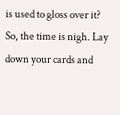is used to gloss over it?
So, the time is nigh. Lay down your cards and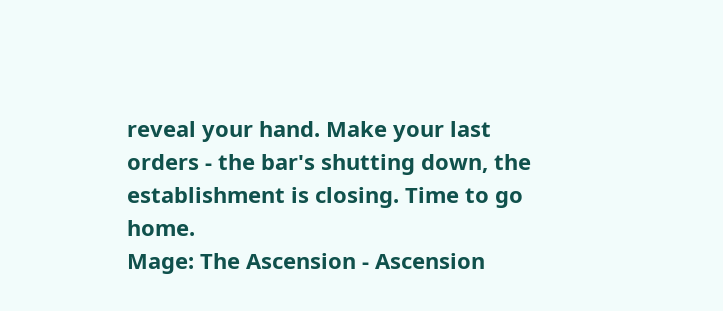reveal your hand. Make your last orders - the bar's shutting down, the establishment is closing. Time to go home.
Mage: The Ascension - Ascension